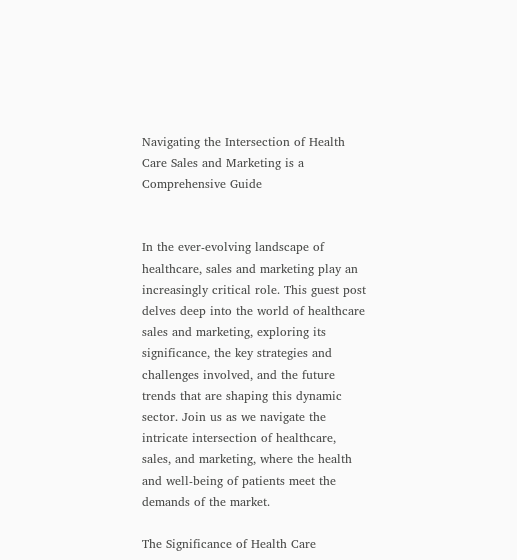Navigating the Intersection of Health Care Sales and Marketing is a Comprehensive Guide


In the ever-evolving landscape of healthcare, sales and marketing play an increasingly critical role. This guest post delves deep into the world of healthcare sales and marketing, exploring its significance, the key strategies and challenges involved, and the future trends that are shaping this dynamic sector. Join us as we navigate the intricate intersection of healthcare, sales, and marketing, where the health and well-being of patients meet the demands of the market.

The Significance of Health Care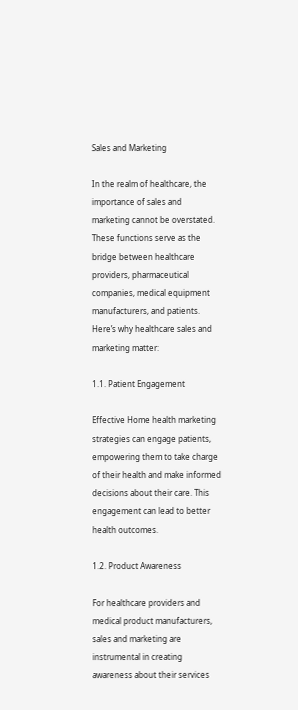Sales and Marketing

In the realm of healthcare, the importance of sales and marketing cannot be overstated. These functions serve as the bridge between healthcare providers, pharmaceutical companies, medical equipment manufacturers, and patients. Here’s why healthcare sales and marketing matter:

1.1. Patient Engagement

Effective Home health marketing strategies can engage patients, empowering them to take charge of their health and make informed decisions about their care. This engagement can lead to better health outcomes.

1.2. Product Awareness

For healthcare providers and medical product manufacturers, sales and marketing are instrumental in creating awareness about their services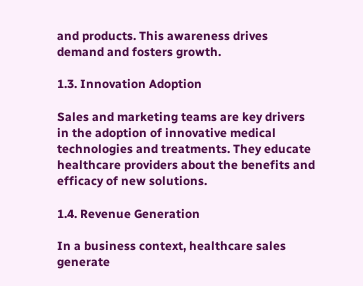and products. This awareness drives demand and fosters growth.

1.3. Innovation Adoption

Sales and marketing teams are key drivers in the adoption of innovative medical technologies and treatments. They educate healthcare providers about the benefits and efficacy of new solutions.

1.4. Revenue Generation

In a business context, healthcare sales generate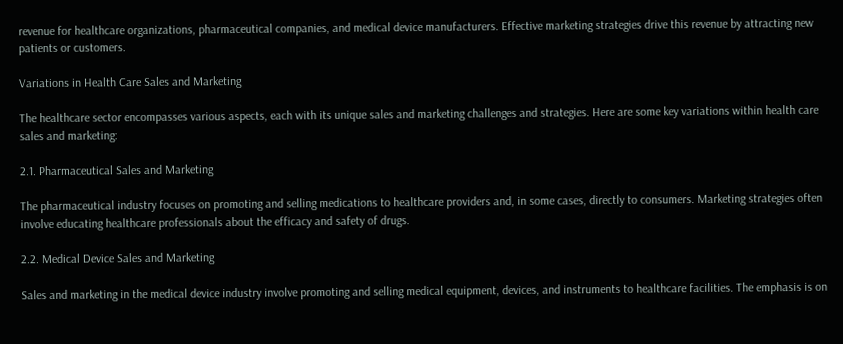revenue for healthcare organizations, pharmaceutical companies, and medical device manufacturers. Effective marketing strategies drive this revenue by attracting new patients or customers.

Variations in Health Care Sales and Marketing

The healthcare sector encompasses various aspects, each with its unique sales and marketing challenges and strategies. Here are some key variations within health care sales and marketing:

2.1. Pharmaceutical Sales and Marketing

The pharmaceutical industry focuses on promoting and selling medications to healthcare providers and, in some cases, directly to consumers. Marketing strategies often involve educating healthcare professionals about the efficacy and safety of drugs.

2.2. Medical Device Sales and Marketing

Sales and marketing in the medical device industry involve promoting and selling medical equipment, devices, and instruments to healthcare facilities. The emphasis is on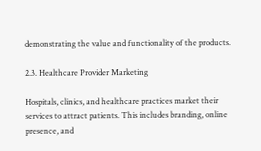demonstrating the value and functionality of the products.

2.3. Healthcare Provider Marketing

Hospitals, clinics, and healthcare practices market their services to attract patients. This includes branding, online presence, and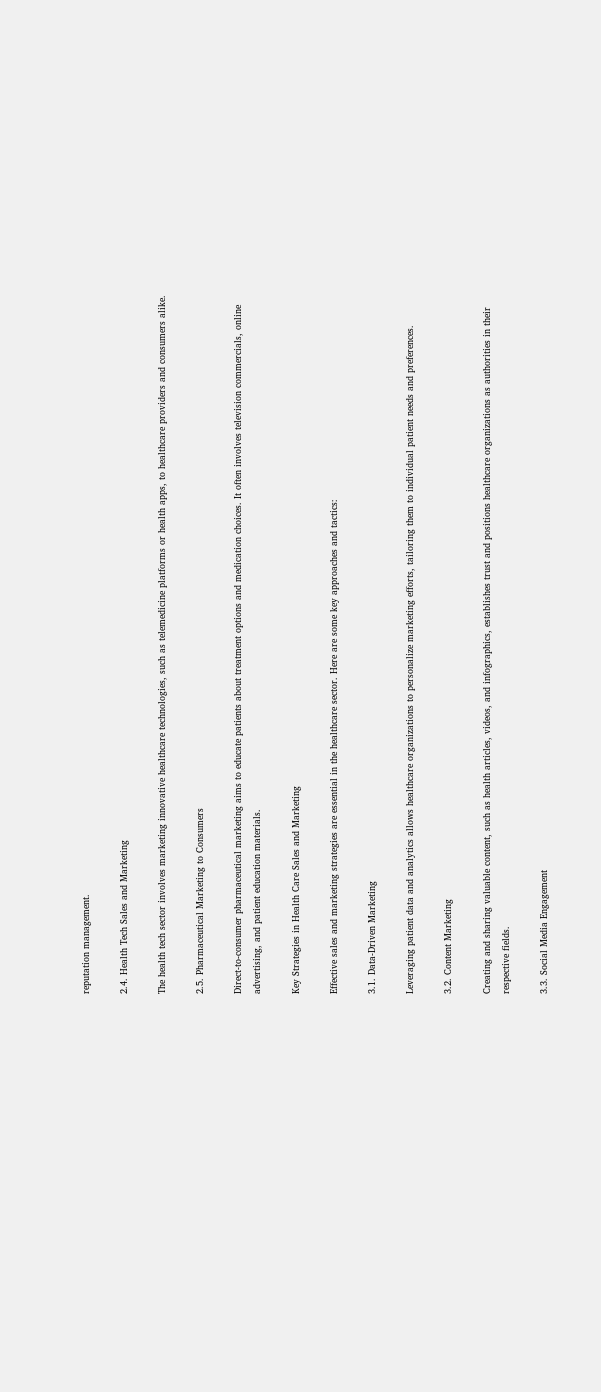reputation management.

2.4. Health Tech Sales and Marketing

The health tech sector involves marketing innovative healthcare technologies, such as telemedicine platforms or health apps, to healthcare providers and consumers alike.

2.5. Pharmaceutical Marketing to Consumers

Direct-to-consumer pharmaceutical marketing aims to educate patients about treatment options and medication choices. It often involves television commercials, online advertising, and patient education materials.

Key Strategies in Health Care Sales and Marketing

Effective sales and marketing strategies are essential in the healthcare sector. Here are some key approaches and tactics:

3.1. Data-Driven Marketing

Leveraging patient data and analytics allows healthcare organizations to personalize marketing efforts, tailoring them to individual patient needs and preferences.

3.2. Content Marketing

Creating and sharing valuable content, such as health articles, videos, and infographics, establishes trust and positions healthcare organizations as authorities in their respective fields.

3.3. Social Media Engagement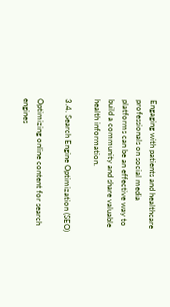Engaging with patients and healthcare professionals on social media platforms can be an effective way to build a community and share valuable health information.

3.4. Search Engine Optimization (SEO)

Optimizing online content for search engines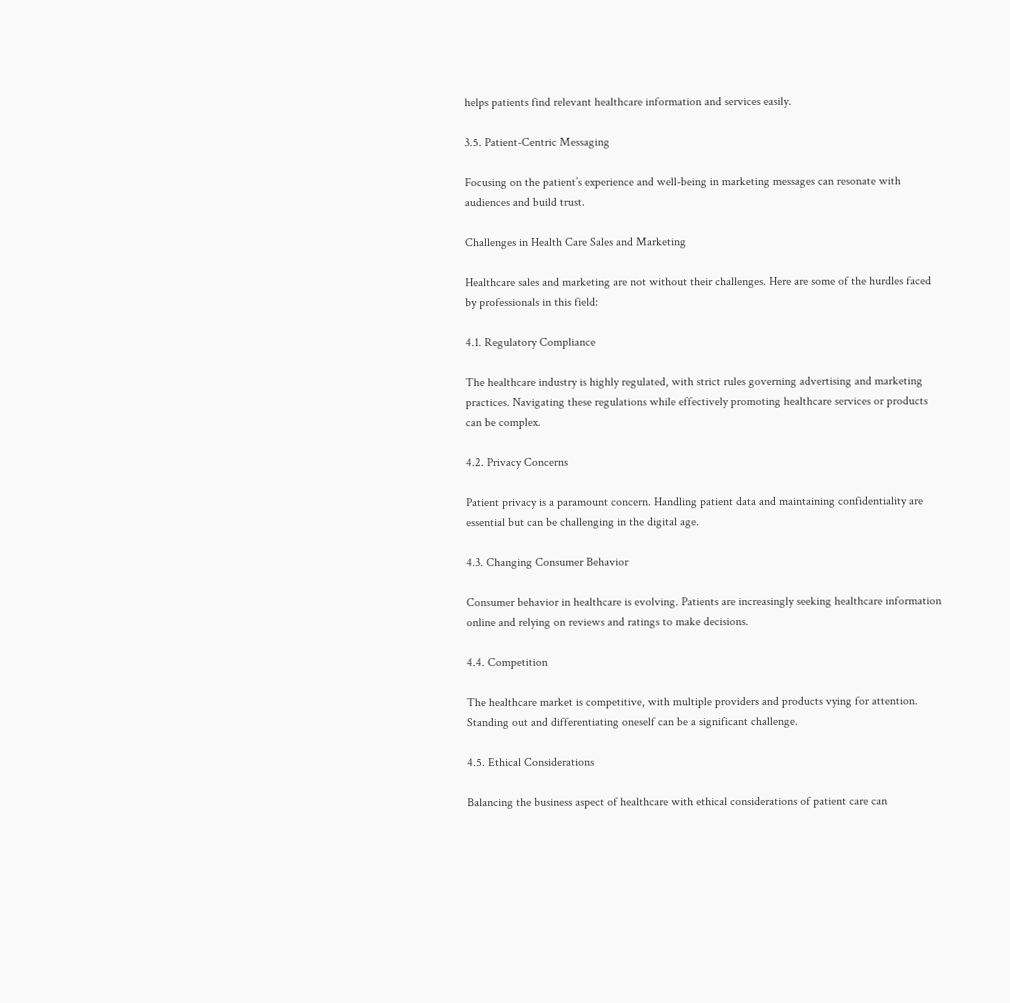helps patients find relevant healthcare information and services easily.

3.5. Patient-Centric Messaging

Focusing on the patient’s experience and well-being in marketing messages can resonate with audiences and build trust.

Challenges in Health Care Sales and Marketing

Healthcare sales and marketing are not without their challenges. Here are some of the hurdles faced by professionals in this field:

4.1. Regulatory Compliance

The healthcare industry is highly regulated, with strict rules governing advertising and marketing practices. Navigating these regulations while effectively promoting healthcare services or products can be complex.

4.2. Privacy Concerns

Patient privacy is a paramount concern. Handling patient data and maintaining confidentiality are essential but can be challenging in the digital age.

4.3. Changing Consumer Behavior

Consumer behavior in healthcare is evolving. Patients are increasingly seeking healthcare information online and relying on reviews and ratings to make decisions.

4.4. Competition

The healthcare market is competitive, with multiple providers and products vying for attention. Standing out and differentiating oneself can be a significant challenge.

4.5. Ethical Considerations

Balancing the business aspect of healthcare with ethical considerations of patient care can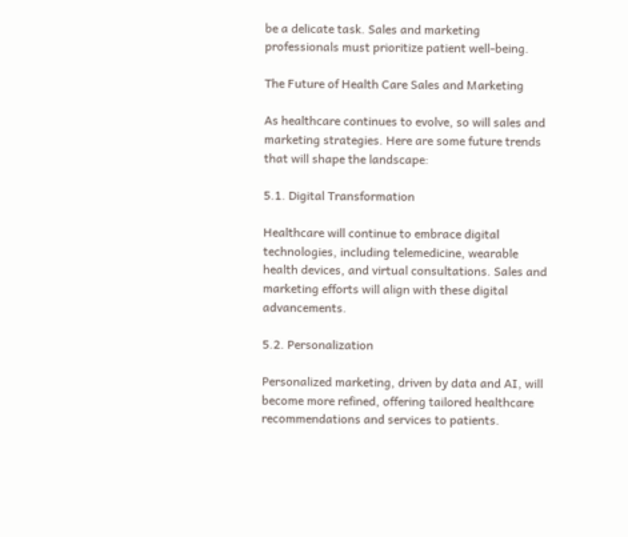be a delicate task. Sales and marketing professionals must prioritize patient well-being.

The Future of Health Care Sales and Marketing

As healthcare continues to evolve, so will sales and marketing strategies. Here are some future trends that will shape the landscape:

5.1. Digital Transformation

Healthcare will continue to embrace digital technologies, including telemedicine, wearable health devices, and virtual consultations. Sales and marketing efforts will align with these digital advancements.

5.2. Personalization

Personalized marketing, driven by data and AI, will become more refined, offering tailored healthcare recommendations and services to patients.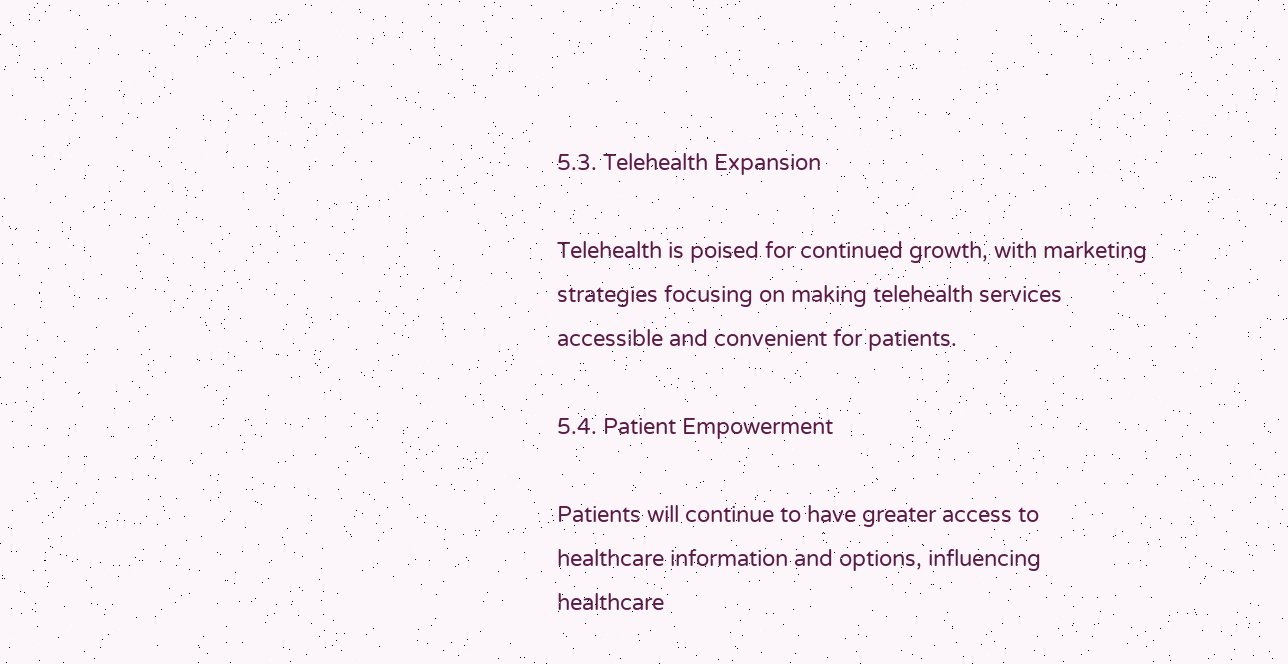5.3. Telehealth Expansion

Telehealth is poised for continued growth, with marketing strategies focusing on making telehealth services accessible and convenient for patients.

5.4. Patient Empowerment

Patients will continue to have greater access to healthcare information and options, influencing healthcare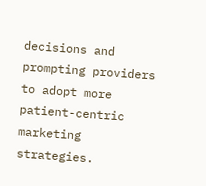decisions and prompting providers to adopt more patient-centric marketing strategies.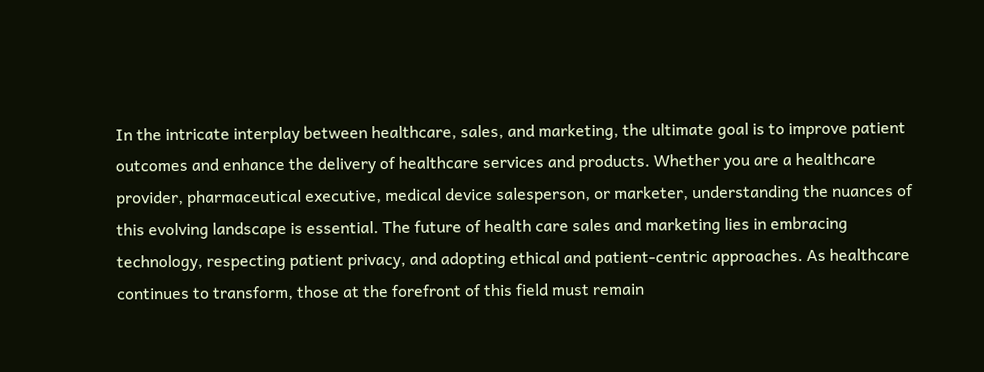In the intricate interplay between healthcare, sales, and marketing, the ultimate goal is to improve patient outcomes and enhance the delivery of healthcare services and products. Whether you are a healthcare provider, pharmaceutical executive, medical device salesperson, or marketer, understanding the nuances of this evolving landscape is essential. The future of health care sales and marketing lies in embracing technology, respecting patient privacy, and adopting ethical and patient-centric approaches. As healthcare continues to transform, those at the forefront of this field must remain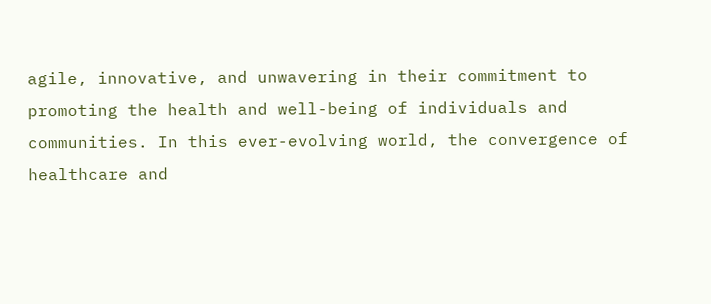agile, innovative, and unwavering in their commitment to promoting the health and well-being of individuals and communities. In this ever-evolving world, the convergence of healthcare and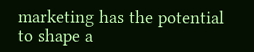marketing has the potential to shape a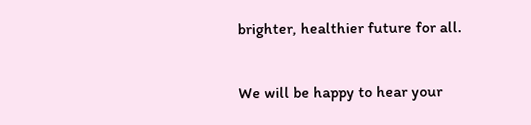brighter, healthier future for all.

We will be happy to hear your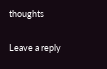thoughts

Leave a reply